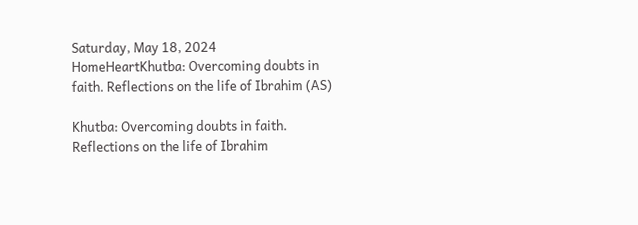Saturday, May 18, 2024
HomeHeartKhutba: Overcoming doubts in faith. Reflections on the life of Ibrahim (AS)

Khutba: Overcoming doubts in faith. Reflections on the life of Ibrahim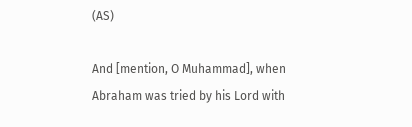(AS)

And [mention, O Muhammad], when Abraham was tried by his Lord with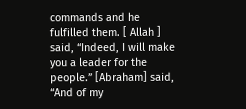commands and he fulfilled them. [ Allah ] said, “Indeed, I will make you a leader for the people.” [Abraham] said, “And of my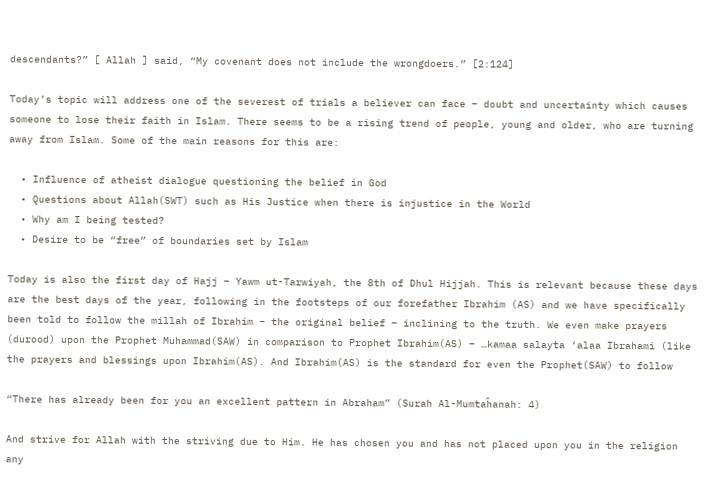descendants?” [ Allah ] said, “My covenant does not include the wrongdoers.” [2:124]

Today’s topic will address one of the severest of trials a believer can face – doubt and uncertainty which causes someone to lose their faith in Islam. There seems to be a rising trend of people, young and older, who are turning away from Islam. Some of the main reasons for this are:

  • Influence of atheist dialogue questioning the belief in God
  • Questions about Allah(SWT) such as His Justice when there is injustice in the World
  • Why am I being tested?
  • Desire to be “free” of boundaries set by Islam

Today is also the first day of Hajj – Yawm ut-Tarwiyah, the 8th of Dhul Hijjah. This is relevant because these days are the best days of the year, following in the footsteps of our forefather Ibrahim (AS) and we have specifically been told to follow the millah of Ibrahim – the original belief – inclining to the truth. We even make prayers (durood) upon the Prophet Muhammad(SAW) in comparison to Prophet Ibrahim(AS) – …kamaa salayta ‘alaa Ibrahami (like the prayers and blessings upon Ibrahim(AS). And Ibrahim(AS) is the standard for even the Prophet(SAW) to follow

“There has already been for you an excellent pattern in Abraham” (Surah Al-Mumtaĥanah: 4)

And strive for Allah with the striving due to Him. He has chosen you and has not placed upon you in the religion any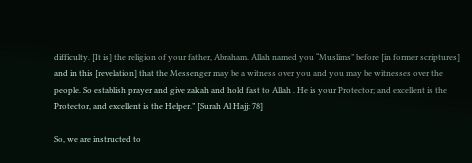difficulty. [It is] the religion of your father, Abraham. Allah named you “Muslims” before [in former scriptures] and in this [revelation] that the Messenger may be a witness over you and you may be witnesses over the people. So establish prayer and give zakah and hold fast to Allah . He is your Protector; and excellent is the Protector, and excellent is the Helper.” [Surah Al Hajj: 78]

So, we are instructed to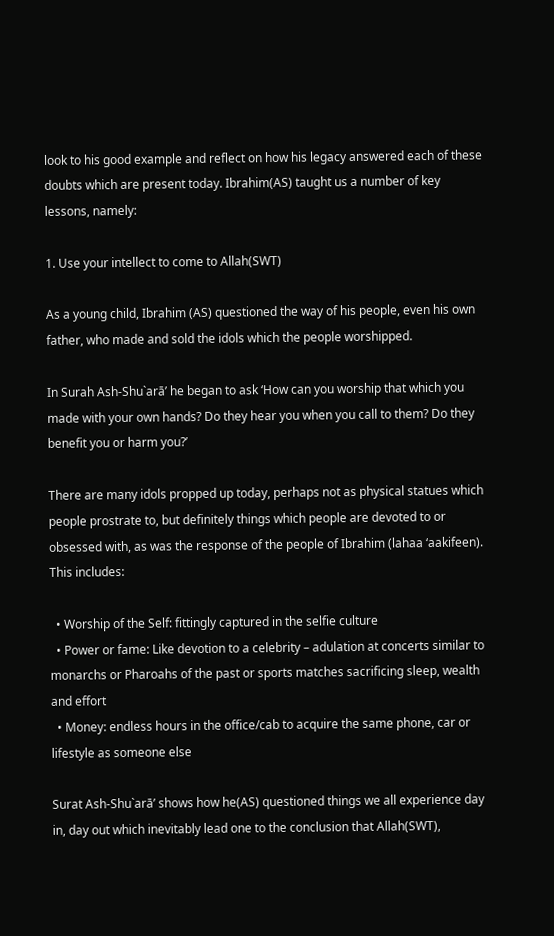look to his good example and reflect on how his legacy answered each of these doubts which are present today. Ibrahim(AS) taught us a number of key lessons, namely:

1. Use your intellect to come to Allah(SWT)

As a young child, Ibrahim (AS) questioned the way of his people, even his own father, who made and sold the idols which the people worshipped.

In Surah Ash-Shu`arā’ he began to ask ‘How can you worship that which you made with your own hands? Do they hear you when you call to them? Do they benefit you or harm you?’

There are many idols propped up today, perhaps not as physical statues which people prostrate to, but definitely things which people are devoted to or obsessed with, as was the response of the people of Ibrahim (lahaa ‘aakifeen). This includes:

  • Worship of the Self: fittingly captured in the selfie culture
  • Power or fame: Like devotion to a celebrity – adulation at concerts similar to monarchs or Pharoahs of the past or sports matches sacrificing sleep, wealth and effort
  • Money: endless hours in the office/cab to acquire the same phone, car or lifestyle as someone else

Surat Ash-Shu`arā’ shows how he(AS) questioned things we all experience day in, day out which inevitably lead one to the conclusion that Allah(SWT),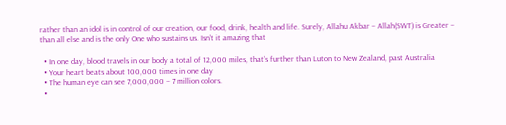rather than an idol is in control of our creation, our food, drink, health and life. Surely, Allahu Akbar – Allah(SWT) is Greater – than all else and is the only One who sustains us. Isn’t it amazing that

  • In one day, blood travels in our body a total of 12,000 miles, that’s further than Luton to New Zealand, past Australia
  • Your heart beats about 100,000 times in one day
  • The human eye can see 7,000,000 – 7 million colors.
  •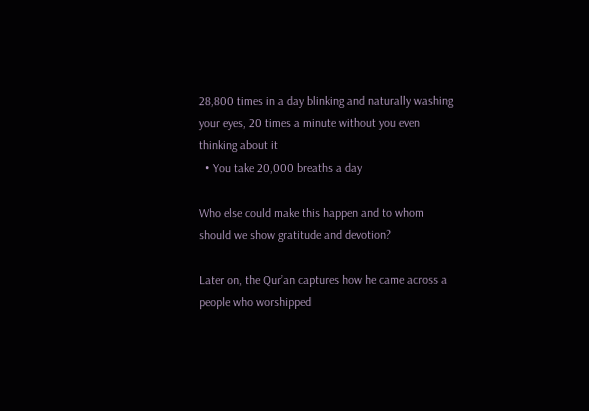28,800 times in a day blinking and naturally washing your eyes, 20 times a minute without you even thinking about it
  • You take 20,000 breaths a day

Who else could make this happen and to whom should we show gratitude and devotion?

Later on, the Qur’an captures how he came across a people who worshipped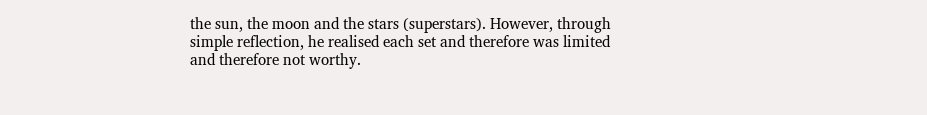the sun, the moon and the stars (superstars). However, through simple reflection, he realised each set and therefore was limited and therefore not worthy.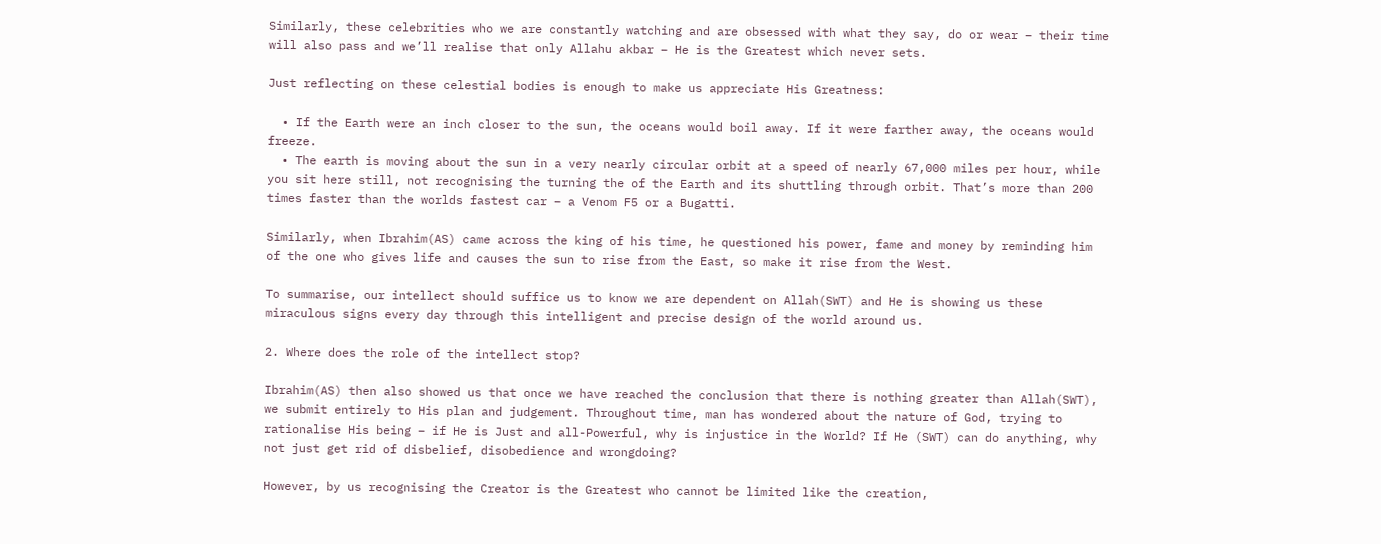Similarly, these celebrities who we are constantly watching and are obsessed with what they say, do or wear – their time will also pass and we’ll realise that only Allahu akbar – He is the Greatest which never sets.

Just reflecting on these celestial bodies is enough to make us appreciate His Greatness:

  • If the Earth were an inch closer to the sun, the oceans would boil away. If it were farther away, the oceans would freeze.
  • The earth is moving about the sun in a very nearly circular orbit at a speed of nearly 67,000 miles per hour, while you sit here still, not recognising the turning the of the Earth and its shuttling through orbit. That’s more than 200 times faster than the worlds fastest car – a Venom F5 or a Bugatti.

Similarly, when Ibrahim(AS) came across the king of his time, he questioned his power, fame and money by reminding him of the one who gives life and causes the sun to rise from the East, so make it rise from the West.

To summarise, our intellect should suffice us to know we are dependent on Allah(SWT) and He is showing us these miraculous signs every day through this intelligent and precise design of the world around us.

2. Where does the role of the intellect stop?

Ibrahim(AS) then also showed us that once we have reached the conclusion that there is nothing greater than Allah(SWT), we submit entirely to His plan and judgement. Throughout time, man has wondered about the nature of God, trying to rationalise His being – if He is Just and all-Powerful, why is injustice in the World? If He (SWT) can do anything, why not just get rid of disbelief, disobedience and wrongdoing?

However, by us recognising the Creator is the Greatest who cannot be limited like the creation,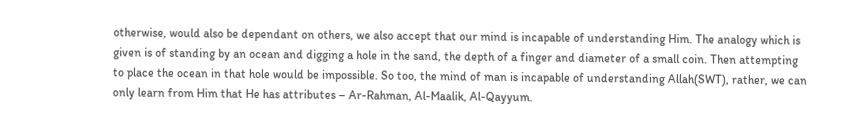otherwise, would also be dependant on others, we also accept that our mind is incapable of understanding Him. The analogy which is given is of standing by an ocean and digging a hole in the sand, the depth of a finger and diameter of a small coin. Then attempting to place the ocean in that hole would be impossible. So too, the mind of man is incapable of understanding Allah(SWT), rather, we can only learn from Him that He has attributes – Ar-Rahman, Al-Maalik, Al-Qayyum.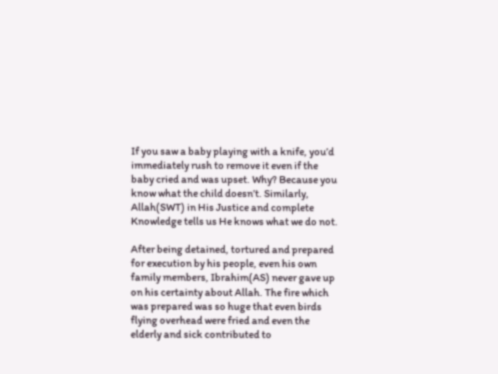If you saw a baby playing with a knife, you’d immediately rush to remove it even if the baby cried and was upset. Why? Because you know what the child doesn’t. Similarly, Allah(SWT) in His Justice and complete Knowledge tells us He knows what we do not.

After being detained, tortured and prepared for execution by his people, even his own family members, Ibrahim(AS) never gave up on his certainty about Allah. The fire which was prepared was so huge that even birds flying overhead were fried and even the elderly and sick contributed to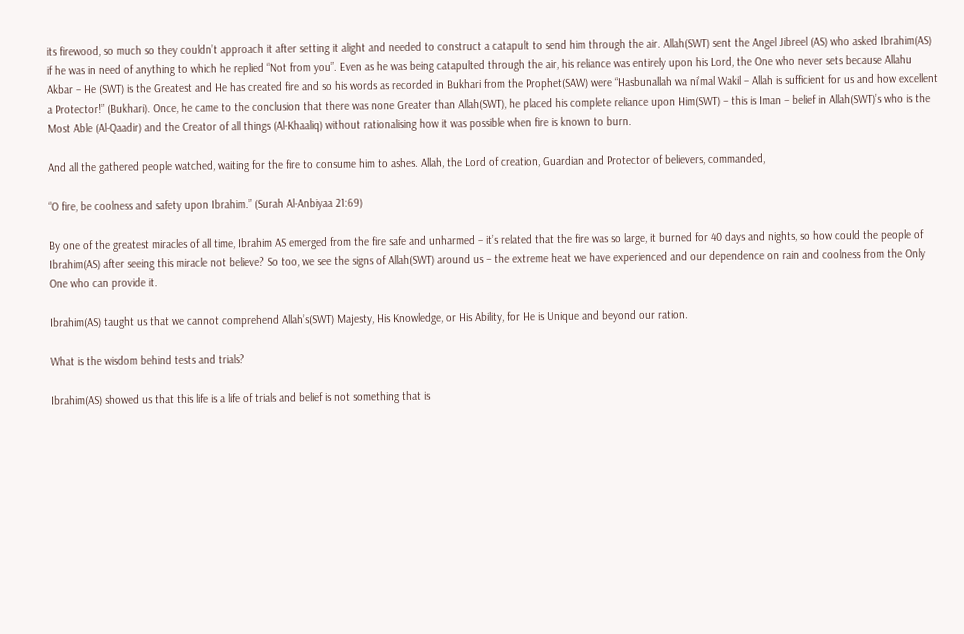its firewood, so much so they couldn’t approach it after setting it alight and needed to construct a catapult to send him through the air. Allah(SWT) sent the Angel Jibreel (AS) who asked Ibrahim(AS) if he was in need of anything to which he replied “Not from you”. Even as he was being catapulted through the air, his reliance was entirely upon his Lord, the One who never sets because Allahu Akbar – He (SWT) is the Greatest and He has created fire and so his words as recorded in Bukhari from the Prophet(SAW) were “Hasbunallah wa ni’mal Wakil – Allah is sufficient for us and how excellent a Protector!” (Bukhari). Once, he came to the conclusion that there was none Greater than Allah(SWT), he placed his complete reliance upon Him(SWT) – this is Iman – belief in Allah(SWT)’s who is the Most Able (Al-Qaadir) and the Creator of all things (Al-Khaaliq) without rationalising how it was possible when fire is known to burn.

And all the gathered people watched, waiting for the fire to consume him to ashes. Allah, the Lord of creation, Guardian and Protector of believers, commanded,

“O fire, be coolness and safety upon Ibrahim.” (Surah Al-Anbiyaa 21:69)

By one of the greatest miracles of all time, Ibrahim AS emerged from the fire safe and unharmed – it’s related that the fire was so large, it burned for 40 days and nights, so how could the people of Ibrahim(AS) after seeing this miracle not believe? So too, we see the signs of Allah(SWT) around us – the extreme heat we have experienced and our dependence on rain and coolness from the Only One who can provide it.

Ibrahim(AS) taught us that we cannot comprehend Allah’s(SWT) Majesty, His Knowledge, or His Ability, for He is Unique and beyond our ration.

What is the wisdom behind tests and trials?

Ibrahim(AS) showed us that this life is a life of trials and belief is not something that is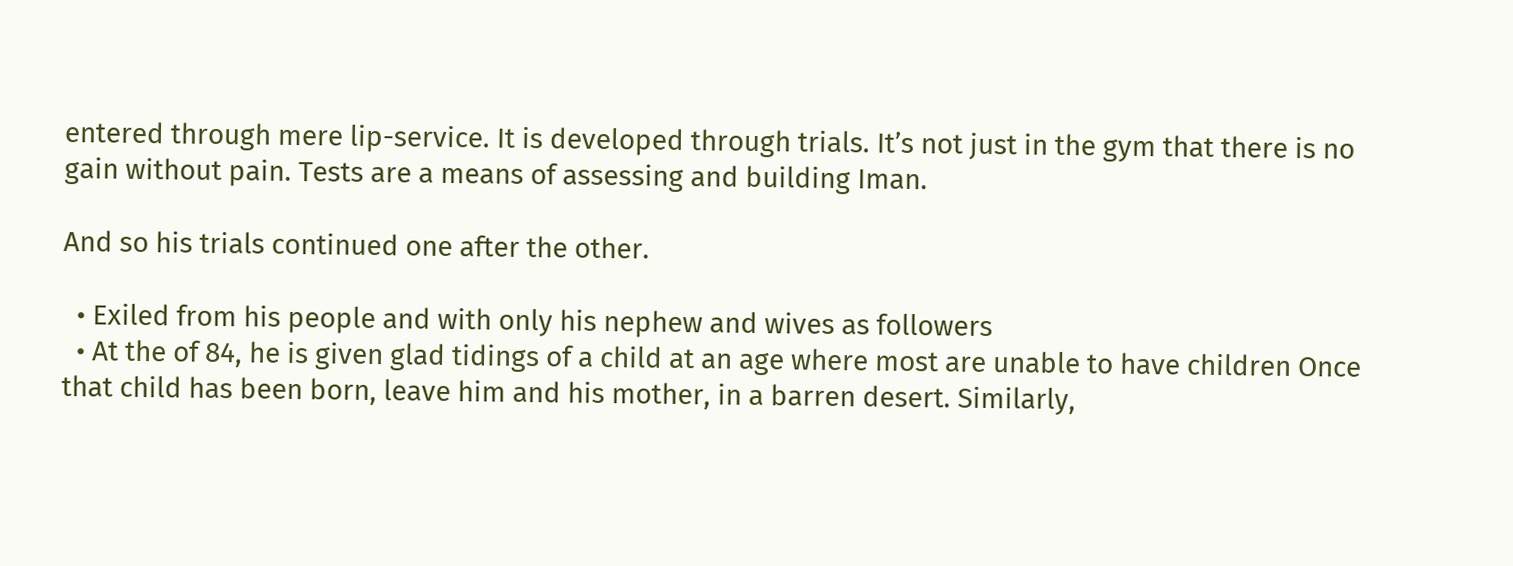entered through mere lip-service. It is developed through trials. It’s not just in the gym that there is no gain without pain. Tests are a means of assessing and building Iman.

And so his trials continued one after the other.

  • Exiled from his people and with only his nephew and wives as followers
  • At the of 84, he is given glad tidings of a child at an age where most are unable to have children Once that child has been born, leave him and his mother, in a barren desert. Similarly,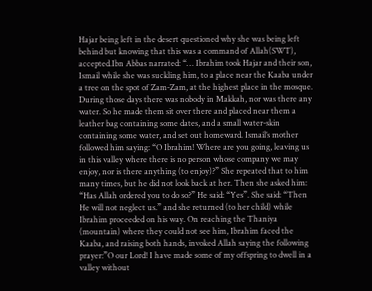Hajar being left in the desert questioned why she was being left behind but knowing that this was a command of Allah(SWT), accepted.Ibn Abbas narrated: “… Ibrahim took Hajar and their son, Ismail while she was suckling him, to a place near the Kaaba under a tree on the spot of Zam-Zam, at the highest place in the mosque. During those days there was nobody in Makkah, nor was there any water. So he made them sit over there and placed near them a leather bag containing some dates, and a small water-skin containing some water, and set out homeward. Ismail’s mother followed him saying: “O Ibrahim! Where are you going, leaving us in this valley where there is no person whose company we may enjoy, nor is there anything (to enjoy)?” She repeated that to him many times, but he did not look back at her. Then she asked him: “Has Allah ordered you to do so?” He said: “Yes”. She said: “Then He will not neglect us.” and she returned (to her child) while Ibrahim proceeded on his way. On reaching the Thaniya (mountain) where they could not see him, Ibrahim faced the Kaaba, and raising both hands, invoked Allah saying the following prayer:”O our Lord! I have made some of my offspring to dwell in a valley without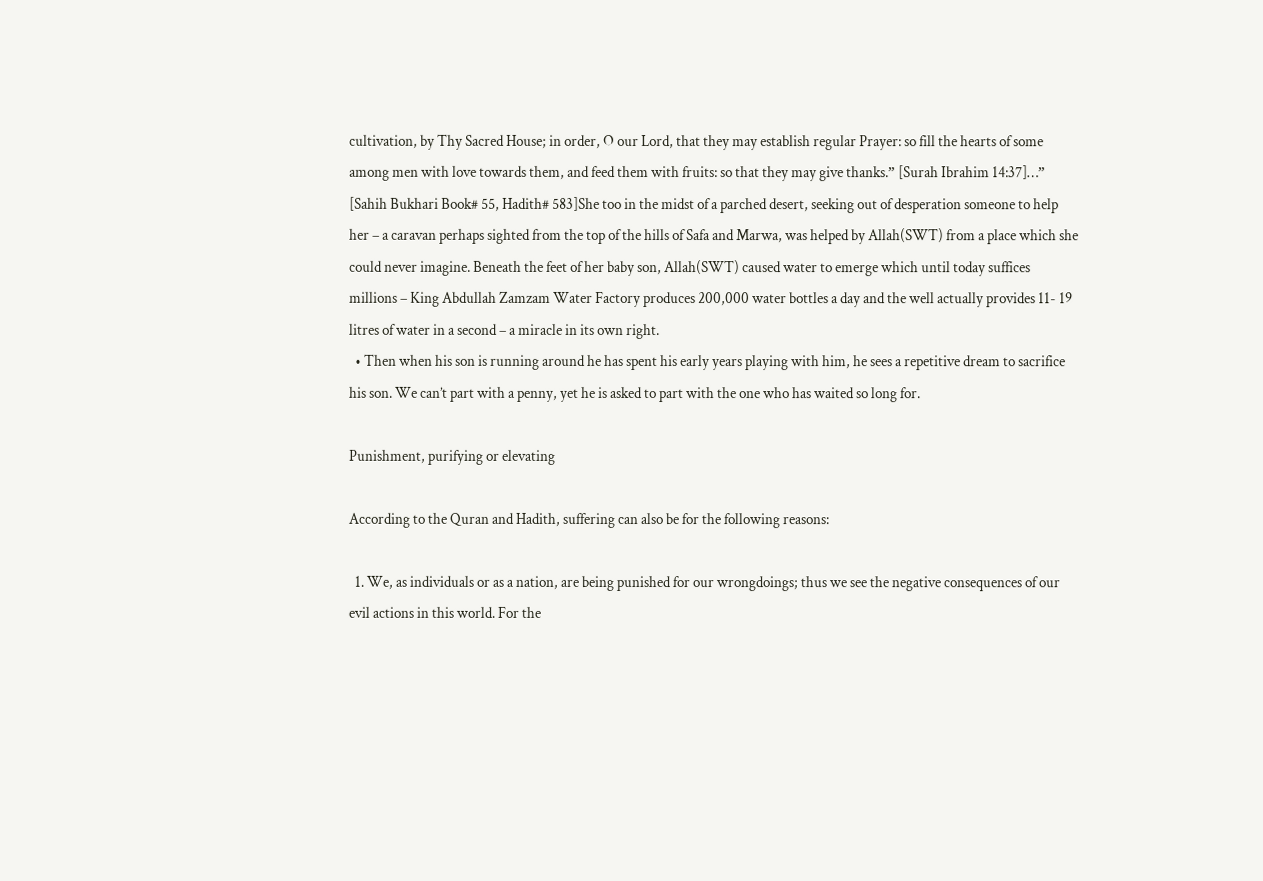cultivation, by Thy Sacred House; in order, O our Lord, that they may establish regular Prayer: so fill the hearts of some among men with love towards them, and feed them with fruits: so that they may give thanks.” [Surah Ibrahim 14:37]…” [Sahih Bukhari Book# 55, Hadith# 583]She too in the midst of a parched desert, seeking out of desperation someone to help her – a caravan perhaps sighted from the top of the hills of Safa and Marwa, was helped by Allah(SWT) from a place which she could never imagine. Beneath the feet of her baby son, Allah(SWT) caused water to emerge which until today suffices millions – King Abdullah Zamzam Water Factory produces 200,000 water bottles a day and the well actually provides 11- 19 litres of water in a second – a miracle in its own right.
  • Then when his son is running around he has spent his early years playing with him, he sees a repetitive dream to sacrifice his son. We can’t part with a penny, yet he is asked to part with the one who has waited so long for.

Punishment, purifying or elevating

According to the Quran and Hadith, suffering can also be for the following reasons:

  1. We, as individuals or as a nation, are being punished for our wrongdoings; thus we see the negative consequences of our evil actions in this world. For the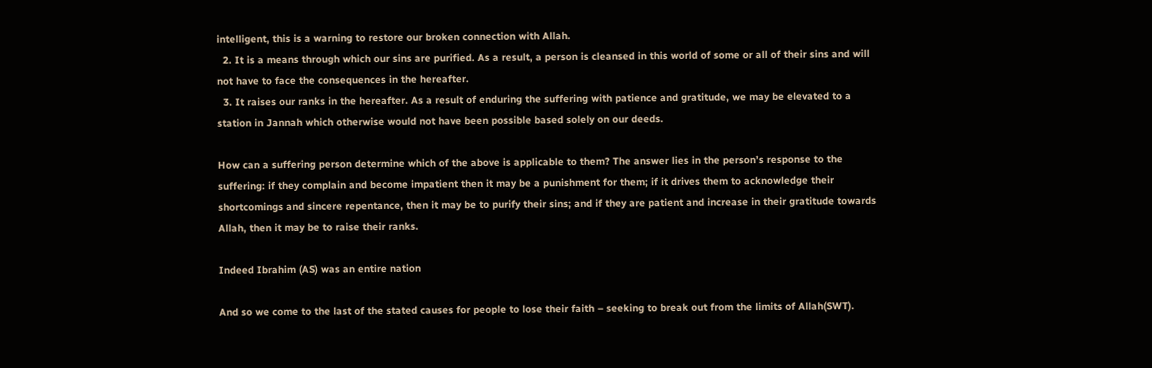intelligent, this is a warning to restore our broken connection with Allah.
  2. It is a means through which our sins are purified. As a result, a person is cleansed in this world of some or all of their sins and will not have to face the consequences in the hereafter.
  3. It raises our ranks in the hereafter. As a result of enduring the suffering with patience and gratitude, we may be elevated to a station in Jannah which otherwise would not have been possible based solely on our deeds.

How can a suffering person determine which of the above is applicable to them? The answer lies in the person’s response to the suffering: if they complain and become impatient then it may be a punishment for them; if it drives them to acknowledge their shortcomings and sincere repentance, then it may be to purify their sins; and if they are patient and increase in their gratitude towards Allah, then it may be to raise their ranks.

Indeed Ibrahim (AS) was an entire nation

And so we come to the last of the stated causes for people to lose their faith – seeking to break out from the limits of Allah(SWT).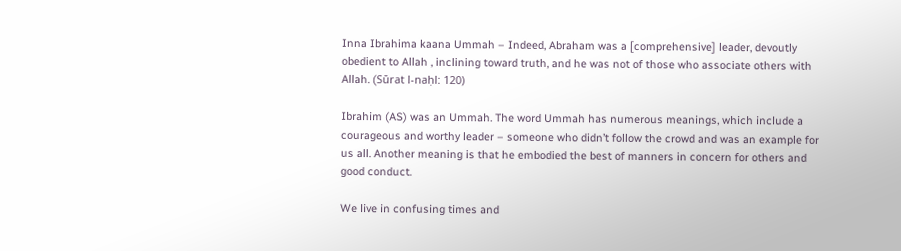Inna Ibrahima kaana Ummah – Indeed, Abraham was a [comprehensive] leader, devoutly obedient to Allah , inclining toward truth, and he was not of those who associate others with Allah. (Sūrat l-naḥl: 120)

Ibrahim (AS) was an Ummah. The word Ummah has numerous meanings, which include a courageous and worthy leader – someone who didn’t follow the crowd and was an example for us all. Another meaning is that he embodied the best of manners in concern for others and good conduct.

We live in confusing times and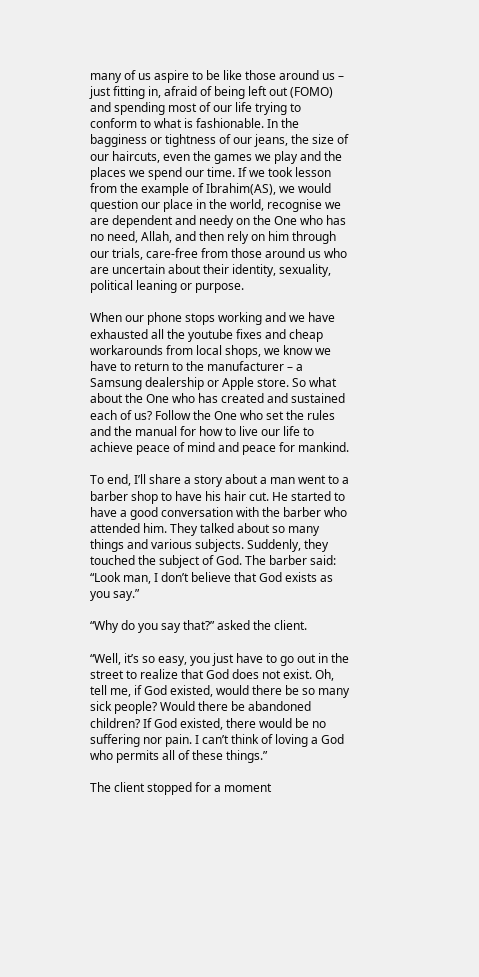many of us aspire to be like those around us – just fitting in, afraid of being left out (FOMO) and spending most of our life trying to conform to what is fashionable. In the bagginess or tightness of our jeans, the size of our haircuts, even the games we play and the places we spend our time. If we took lesson from the example of Ibrahim(AS), we would question our place in the world, recognise we are dependent and needy on the One who has no need, Allah, and then rely on him through our trials, care-free from those around us who are uncertain about their identity, sexuality, political leaning or purpose.

When our phone stops working and we have exhausted all the youtube fixes and cheap workarounds from local shops, we know we have to return to the manufacturer – a Samsung dealership or Apple store. So what about the One who has created and sustained each of us? Follow the One who set the rules and the manual for how to live our life to achieve peace of mind and peace for mankind.

To end, I’ll share a story about a man went to a barber shop to have his hair cut. He started to have a good conversation with the barber who attended him. They talked about so many things and various subjects. Suddenly, they touched the subject of God. The barber said: “Look man, I don’t believe that God exists as you say.”

“Why do you say that?” asked the client.

“Well, it’s so easy, you just have to go out in the street to realize that God does not exist. Oh, tell me, if God existed, would there be so many sick people? Would there be abandoned children? If God existed, there would be no suffering nor pain. I can’t think of loving a God who permits all of these things.”

The client stopped for a moment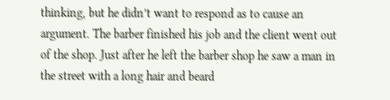thinking, but he didn’t want to respond as to cause an argument. The barber finished his job and the client went out of the shop. Just after he left the barber shop he saw a man in the street with a long hair and beard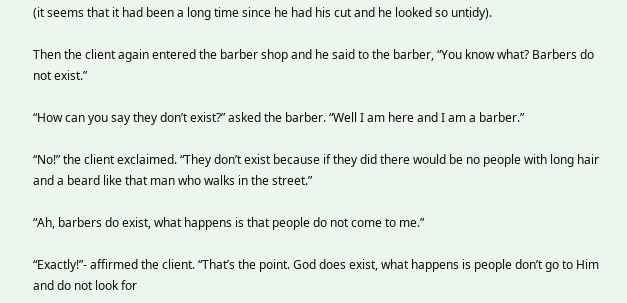(it seems that it had been a long time since he had his cut and he looked so untidy).

Then the client again entered the barber shop and he said to the barber, “You know what? Barbers do not exist.”

“How can you say they don’t exist?” asked the barber. “Well I am here and I am a barber.”

“No!” the client exclaimed. “They don’t exist because if they did there would be no people with long hair and a beard like that man who walks in the street.”

“Ah, barbers do exist, what happens is that people do not come to me.”

“Exactly!”- affirmed the client. “That’s the point. God does exist, what happens is people don’t go to Him and do not look for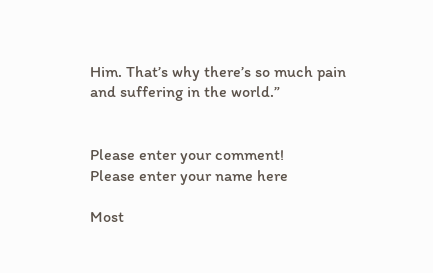Him. That’s why there’s so much pain and suffering in the world.”


Please enter your comment!
Please enter your name here

Most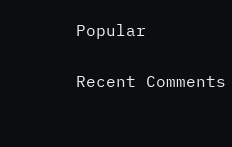Popular

Recent Comments